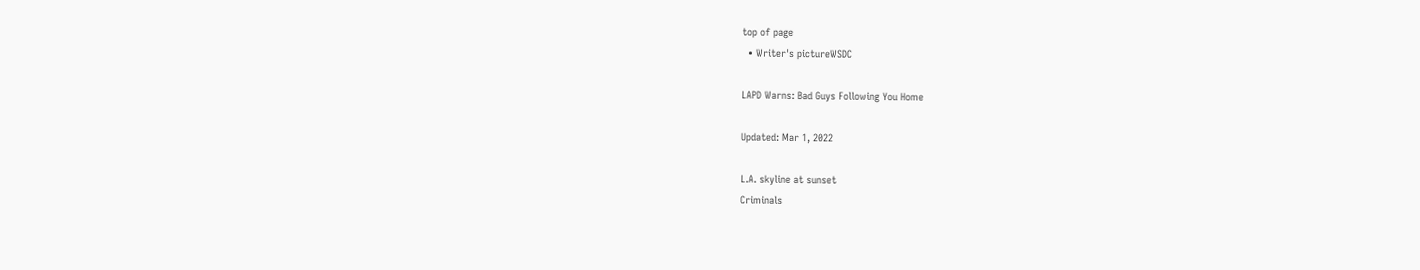top of page
  • Writer's pictureWSDC

LAPD Warns: Bad Guys Following You Home

Updated: Mar 1, 2022

L.A. skyline at sunset
Criminals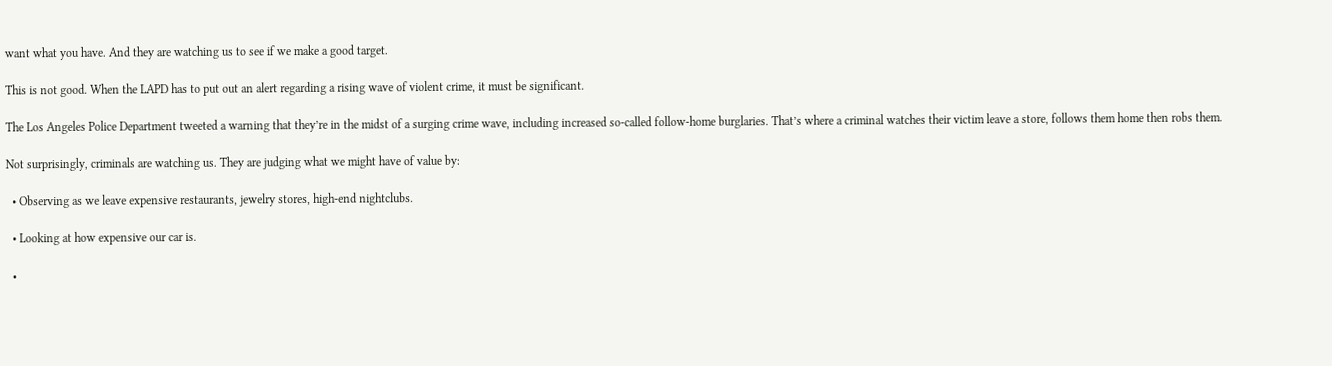want what you have. And they are watching us to see if we make a good target.

This is not good. When the LAPD has to put out an alert regarding a rising wave of violent crime, it must be significant.

The Los Angeles Police Department tweeted a warning that they’re in the midst of a surging crime wave, including increased so-called follow-home burglaries. That’s where a criminal watches their victim leave a store, follows them home then robs them.

Not surprisingly, criminals are watching us. They are judging what we might have of value by:

  • Observing as we leave expensive restaurants, jewelry stores, high-end nightclubs.

  • Looking at how expensive our car is.

  •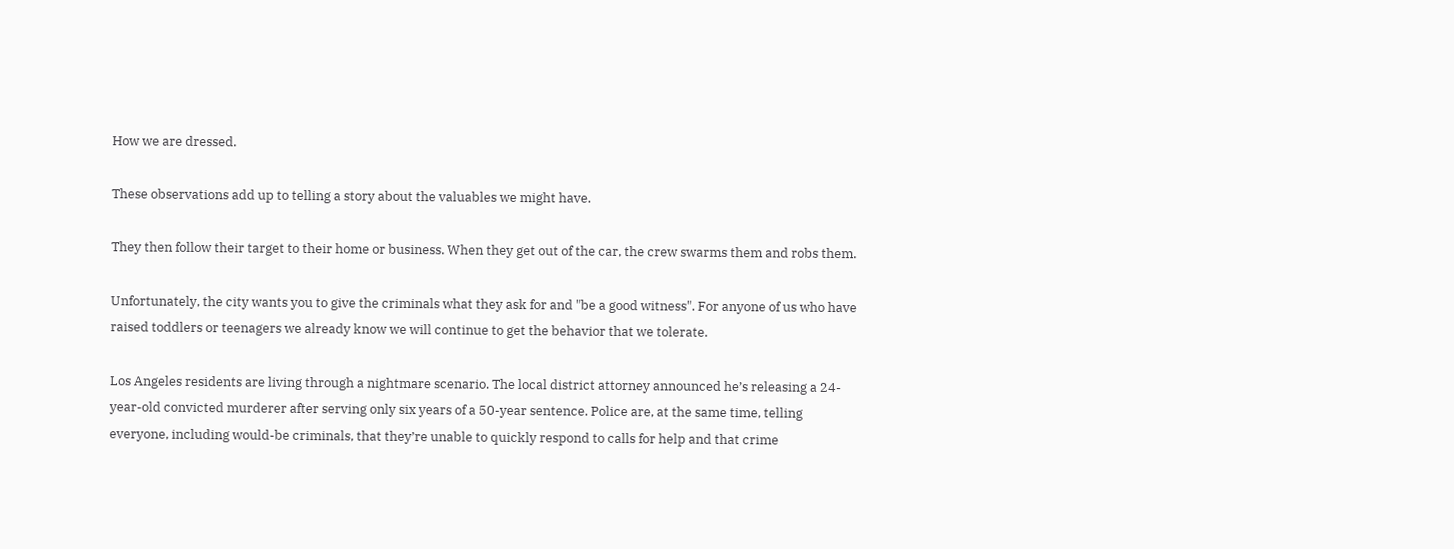How we are dressed.

These observations add up to telling a story about the valuables we might have.

They then follow their target to their home or business. When they get out of the car, the crew swarms them and robs them.

Unfortunately, the city wants you to give the criminals what they ask for and "be a good witness". For anyone of us who have raised toddlers or teenagers we already know we will continue to get the behavior that we tolerate.

Los Angeles residents are living through a nightmare scenario. The local district attorney announced he’s releasing a 24-year-old convicted murderer after serving only six years of a 50-year sentence. Police are, at the same time, telling everyone, including would-be criminals, that they’re unable to quickly respond to calls for help and that crime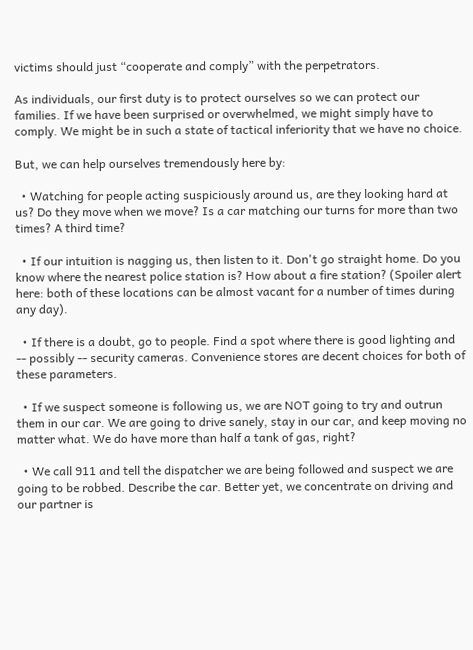victims should just “cooperate and comply” with the perpetrators.

As individuals, our first duty is to protect ourselves so we can protect our families. If we have been surprised or overwhelmed, we might simply have to comply. We might be in such a state of tactical inferiority that we have no choice.

But, we can help ourselves tremendously here by:

  • Watching for people acting suspiciously around us, are they looking hard at us? Do they move when we move? Is a car matching our turns for more than two times? A third time?

  • If our intuition is nagging us, then listen to it. Don't go straight home. Do you know where the nearest police station is? How about a fire station? (Spoiler alert here: both of these locations can be almost vacant for a number of times during any day).

  • If there is a doubt, go to people. Find a spot where there is good lighting and -- possibly -- security cameras. Convenience stores are decent choices for both of these parameters.

  • If we suspect someone is following us, we are NOT going to try and outrun them in our car. We are going to drive sanely, stay in our car, and keep moving no matter what. We do have more than half a tank of gas, right?

  • We call 911 and tell the dispatcher we are being followed and suspect we are going to be robbed. Describe the car. Better yet, we concentrate on driving and our partner is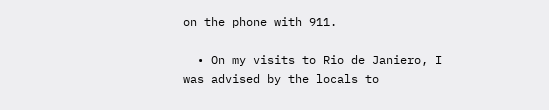on the phone with 911.

  • On my visits to Rio de Janiero, I was advised by the locals to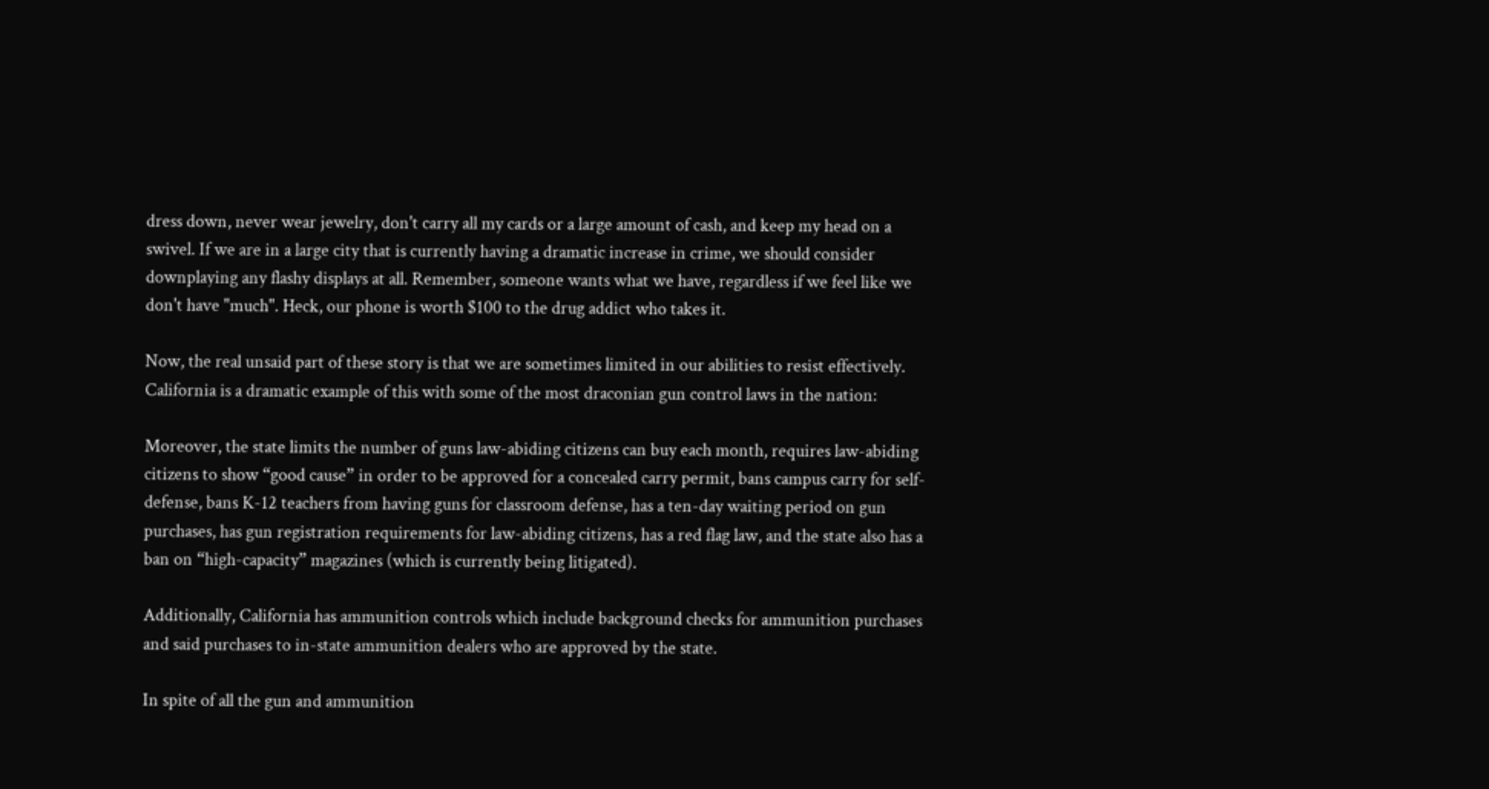dress down, never wear jewelry, don't carry all my cards or a large amount of cash, and keep my head on a swivel. If we are in a large city that is currently having a dramatic increase in crime, we should consider downplaying any flashy displays at all. Remember, someone wants what we have, regardless if we feel like we don't have "much". Heck, our phone is worth $100 to the drug addict who takes it.

Now, the real unsaid part of these story is that we are sometimes limited in our abilities to resist effectively. California is a dramatic example of this with some of the most draconian gun control laws in the nation:

Moreover, the state limits the number of guns law-abiding citizens can buy each month, requires law-abiding citizens to show “good cause” in order to be approved for a concealed carry permit, bans campus carry for self-defense, bans K-12 teachers from having guns for classroom defense, has a ten-day waiting period on gun purchases, has gun registration requirements for law-abiding citizens, has a red flag law, and the state also has a ban on “high-capacity” magazines (which is currently being litigated).

Additionally, California has ammunition controls which include background checks for ammunition purchases and said purchases to in-state ammunition dealers who are approved by the state.

In spite of all the gun and ammunition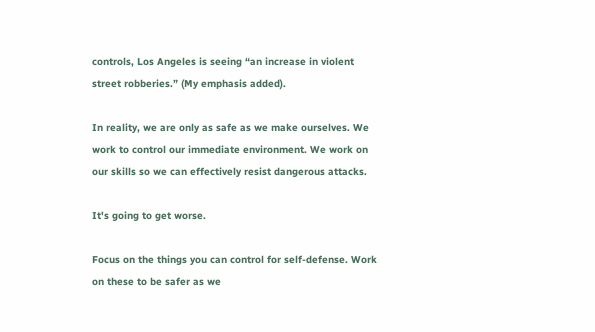controls, Los Angeles is seeing “an increase in violent street robberies.” (My emphasis added).

In reality, we are only as safe as we make ourselves. We work to control our immediate environment. We work on our skills so we can effectively resist dangerous attacks.

It's going to get worse.

Focus on the things you can control for self-defense. Work on these to be safer as we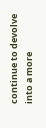continue to devolve into a more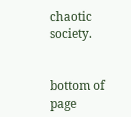chaotic society.


bottom of page